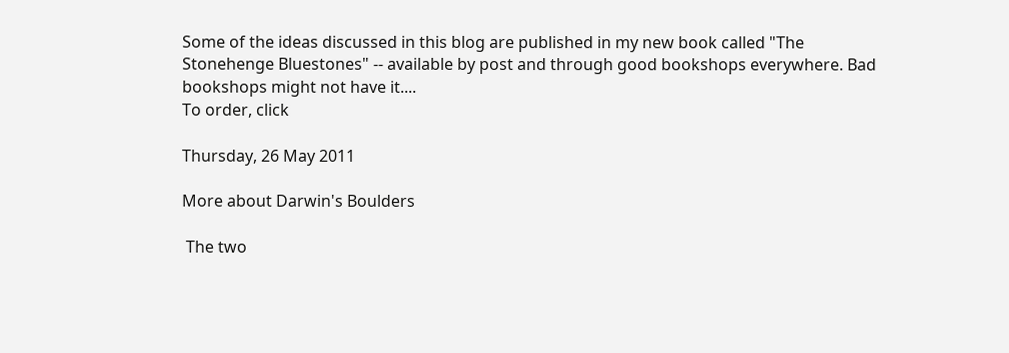Some of the ideas discussed in this blog are published in my new book called "The Stonehenge Bluestones" -- available by post and through good bookshops everywhere. Bad bookshops might not have it....
To order, click

Thursday, 26 May 2011

More about Darwin's Boulders

 The two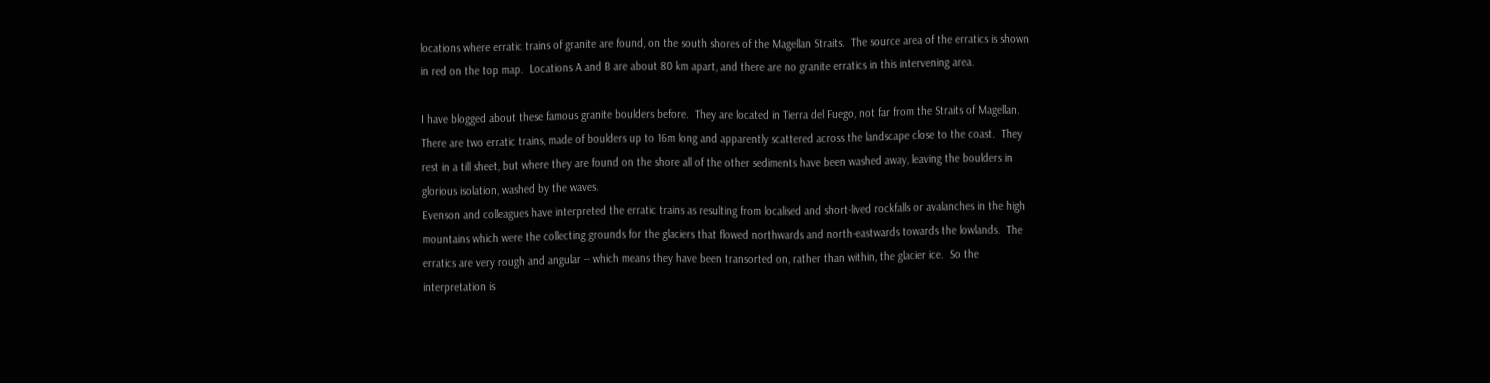locations where erratic trains of granite are found, on the south shores of the Magellan Straits.  The source area of the erratics is shown in red on the top map.  Locations A and B are about 80 km apart, and there are no granite erratics in this intervening area.

I have blogged about these famous granite boulders before.  They are located in Tierra del Fuego, not far from the Straits of Magellan.  There are two erratic trains, made of boulders up to 16m long and apparently scattered across the landscape close to the coast.  They rest in a till sheet, but where they are found on the shore all of the other sediments have been washed away, leaving the boulders in glorious isolation, washed by the waves.
Evenson and colleagues have interpreted the erratic trains as resulting from localised and short-lived rockfalls or avalanches in the high mountains which were the collecting grounds for the glaciers that flowed northwards and north-eastwards towards the lowlands.  The erratics are very rough and angular -- which means they have been transorted on, rather than within, the glacier ice.  So the interpretation is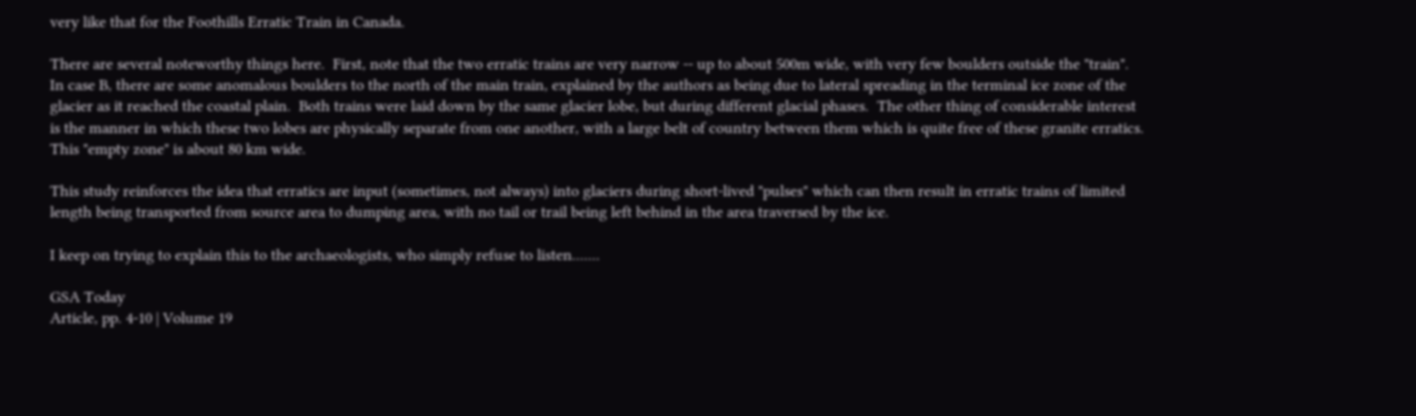very like that for the Foothills Erratic Train in Canada.

There are several noteworthy things here.  First, note that the two erratic trains are very narrow -- up to about 500m wide, with very few boulders outside the "train".  In case B, there are some anomalous boulders to the north of the main train, explained by the authors as being due to lateral spreading in the terminal ice zone of the glacier as it reached the coastal plain.  Both trains were laid down by the same glacier lobe, but during different glacial phases.  The other thing of considerable interest is the manner in which these two lobes are physically separate from one another, with a large belt of country between them which is quite free of these granite erratics.  This "empty zone" is about 80 km wide.

This study reinforces the idea that erratics are input (sometimes, not always) into glaciers during short-lived "pulses" which can then result in erratic trains of limited length being transported from source area to dumping area, with no tail or trail being left behind in the area traversed by the ice.

I keep on trying to explain this to the archaeologists, who simply refuse to listen.......

GSA Today
Article, pp. 4-10 | Volume 19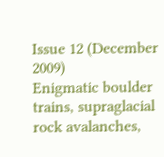Issue 12 (December 2009)
Enigmatic boulder trains, supraglacial rock avalanches,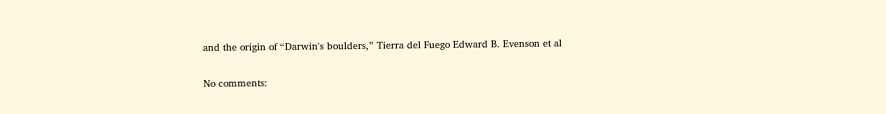and the origin of “Darwin's boulders,” Tierra del Fuego Edward B. Evenson et al

No comments: